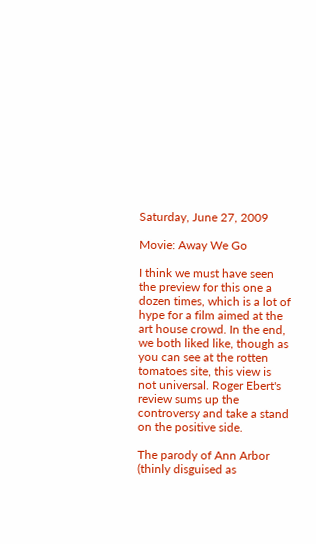Saturday, June 27, 2009

Movie: Away We Go

I think we must have seen the preview for this one a dozen times, which is a lot of hype for a film aimed at the art house crowd. In the end, we both liked like, though as you can see at the rotten tomatoes site, this view is not universal. Roger Ebert's review sums up the controversy and take a stand on the positive side.

The parody of Ann Arbor (thinly disguised as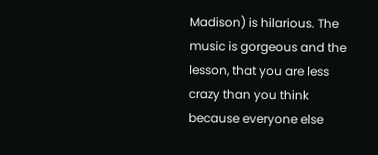Madison) is hilarious. The music is gorgeous and the lesson, that you are less crazy than you think because everyone else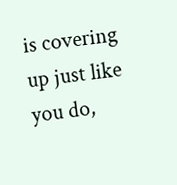is covering up just like you do,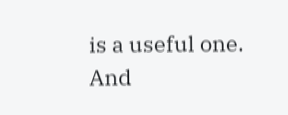is a useful one. And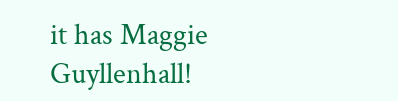it has Maggie Guyllenhall!